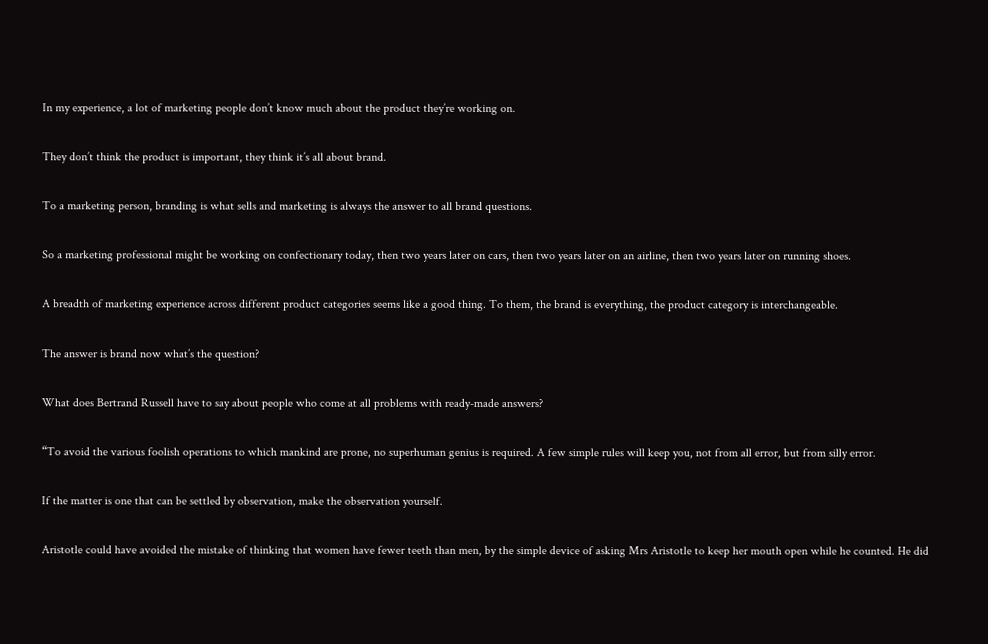In my experience, a lot of marketing people don’t know much about the product they’re working on.

They don’t think the product is important, they think it’s all about brand.

To a marketing person, branding is what sells and marketing is always the answer to all brand questions.

So a marketing professional might be working on confectionary today, then two years later on cars, then two years later on an airline, then two years later on running shoes.

A breadth of marketing experience across different product categories seems like a good thing. To them, the brand is everything, the product category is interchangeable.

The answer is brand now what’s the question?

What does Bertrand Russell have to say about people who come at all problems with ready-made answers?

“To avoid the various foolish operations to which mankind are prone, no superhuman genius is required. A few simple rules will keep you, not from all error, but from silly error.

If the matter is one that can be settled by observation, make the observation yourself.

Aristotle could have avoided the mistake of thinking that women have fewer teeth than men, by the simple device of asking Mrs Aristotle to keep her mouth open while he counted. He did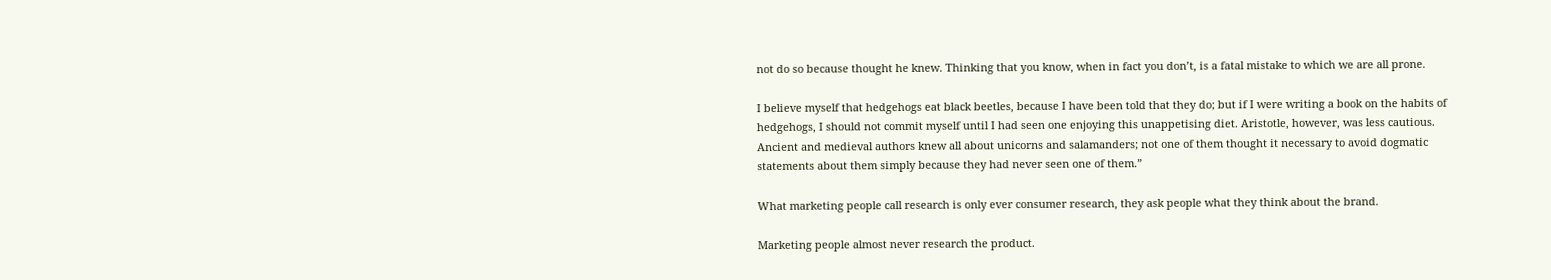not do so because thought he knew. Thinking that you know, when in fact you don’t, is a fatal mistake to which we are all prone.

I believe myself that hedgehogs eat black beetles, because I have been told that they do; but if I were writing a book on the habits of hedgehogs, I should not commit myself until I had seen one enjoying this unappetising diet. Aristotle, however, was less cautious. Ancient and medieval authors knew all about unicorns and salamanders; not one of them thought it necessary to avoid dogmatic statements about them simply because they had never seen one of them.”

What marketing people call research is only ever consumer research, they ask people what they think about the brand.

Marketing people almost never research the product.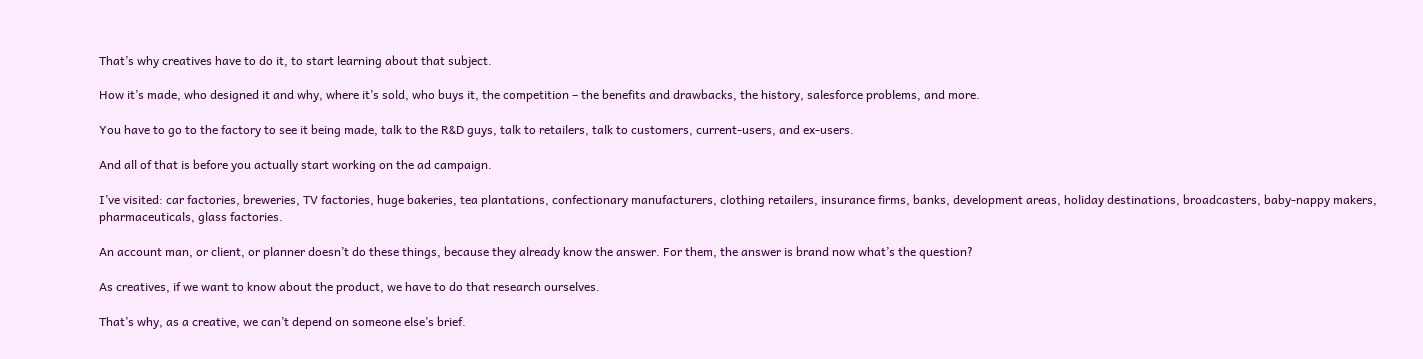That’s why creatives have to do it, to start learning about that subject.

How it’s made, who designed it and why, where it’s sold, who buys it, the competition – the benefits and drawbacks, the history, salesforce problems, and more.

You have to go to the factory to see it being made, talk to the R&D guys, talk to retailers, talk to customers, current-users, and ex-users.

And all of that is before you actually start working on the ad campaign.

I’ve visited: car factories, breweries, TV factories, huge bakeries, tea plantations, confectionary manufacturers, clothing retailers, insurance firms, banks, development areas, holiday destinations, broadcasters, baby-nappy makers, pharmaceuticals, glass factories.

An account man, or client, or planner doesn’t do these things, because they already know the answer. For them, the answer is brand now what’s the question?

As creatives, if we want to know about the product, we have to do that research ourselves.

That’s why, as a creative, we can’t depend on someone else’s brief.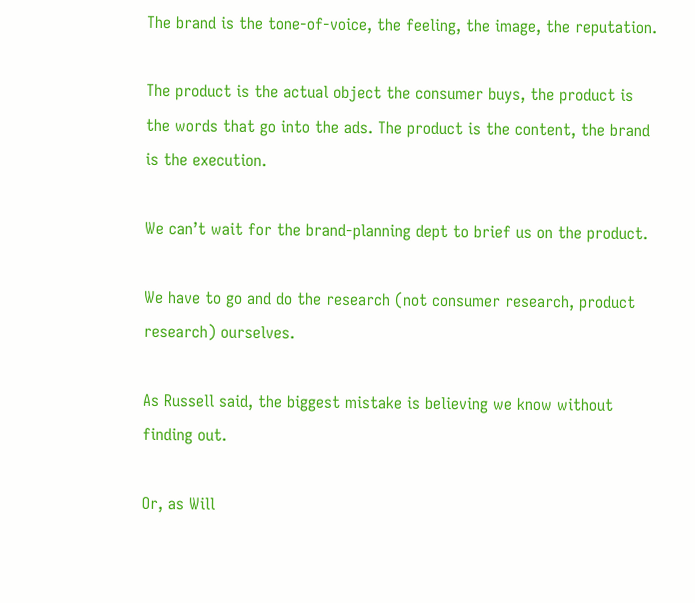The brand is the tone-of-voice, the feeling, the image, the reputation.

The product is the actual object the consumer buys, the product is the words that go into the ads. The product is the content, the brand is the execution.

We can’t wait for the brand-planning dept to brief us on the product.

We have to go and do the research (not consumer research, product research) ourselves.

As Russell said, the biggest mistake is believing we know without finding out.

Or, as Will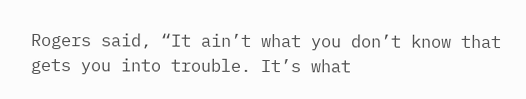Rogers said, “It ain’t what you don’t know that gets you into trouble. It’s what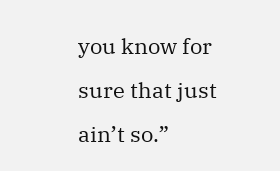you know for sure that just ain’t so.”